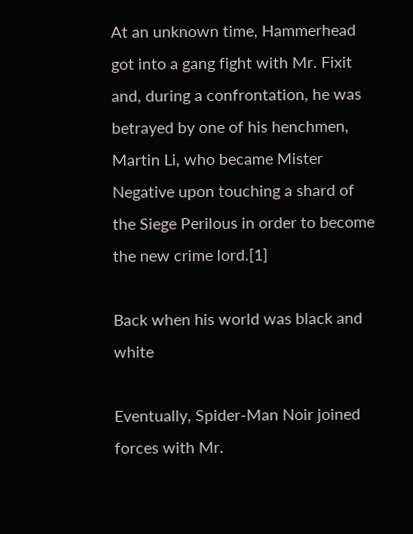At an unknown time, Hammerhead got into a gang fight with Mr. Fixit and, during a confrontation, he was betrayed by one of his henchmen, Martin Li, who became Mister Negative upon touching a shard of the Siege Perilous in order to become the new crime lord.[1]

Back when his world was black and white

Eventually, Spider-Man Noir joined forces with Mr.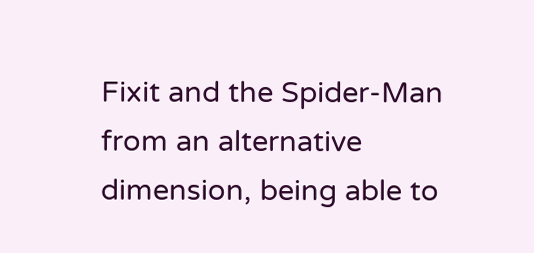Fixit and the Spider-Man from an alternative dimension, being able to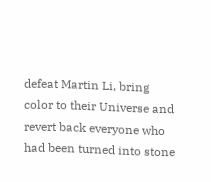defeat Martin Li, bring color to their Universe and revert back everyone who had been turned into stone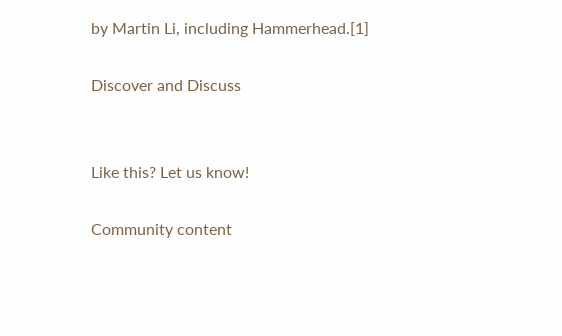by Martin Li, including Hammerhead.[1]

Discover and Discuss


Like this? Let us know!

Community content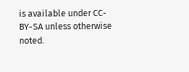is available under CC-BY-SA unless otherwise noted.